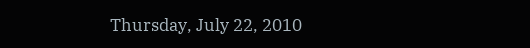Thursday, July 22, 2010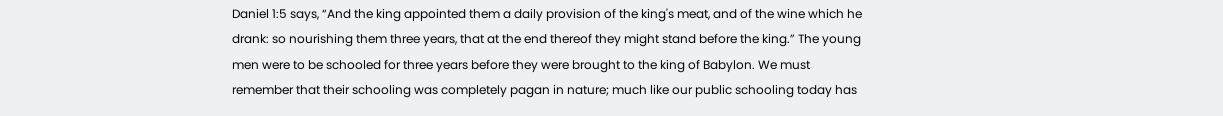Daniel 1:5 says, “And the king appointed them a daily provision of the king's meat, and of the wine which he drank: so nourishing them three years, that at the end thereof they might stand before the king.” The young men were to be schooled for three years before they were brought to the king of Babylon. We must remember that their schooling was completely pagan in nature; much like our public schooling today has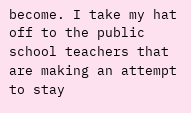become. I take my hat off to the public school teachers that are making an attempt to stay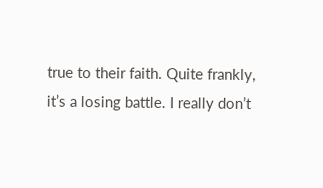true to their faith. Quite frankly, it’s a losing battle. I really don’t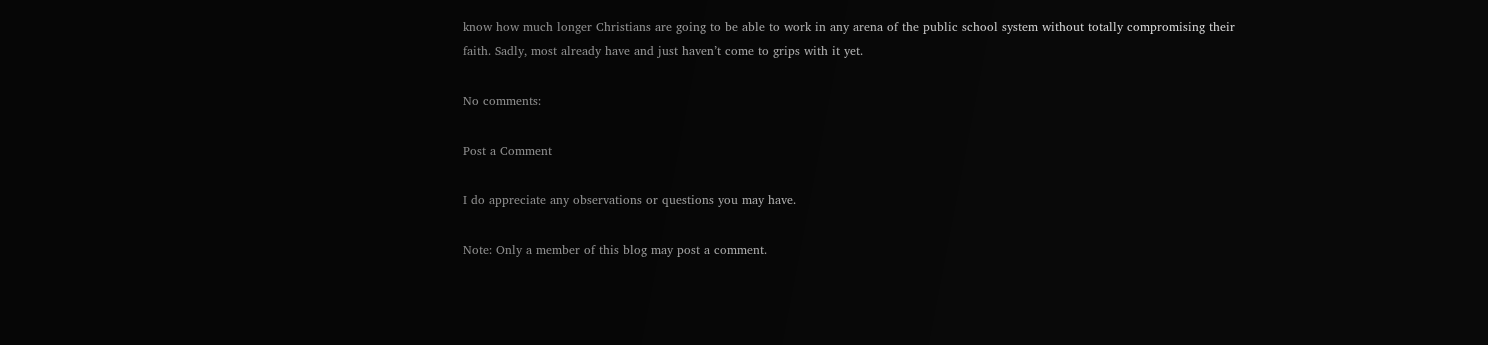know how much longer Christians are going to be able to work in any arena of the public school system without totally compromising their faith. Sadly, most already have and just haven’t come to grips with it yet.

No comments:

Post a Comment

I do appreciate any observations or questions you may have.

Note: Only a member of this blog may post a comment.